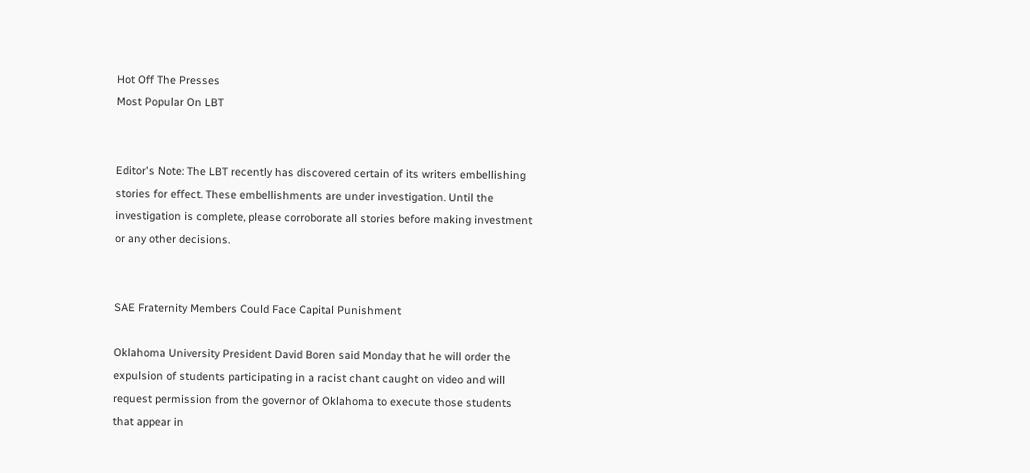Hot Off The Presses
Most Popular On LBT


Editor's Note: The LBT recently has discovered certain of its writers embellishing stories for effect. These embellishments are under investigation. Until the investigation is complete, please corroborate all stories before making investment or any other decisions.


SAE Fraternity Members Could Face Capital Punishment

Oklahoma University President David Boren said Monday that he will order the expulsion of students participating in a racist chant caught on video and will request permission from the governor of Oklahoma to execute those students that appear in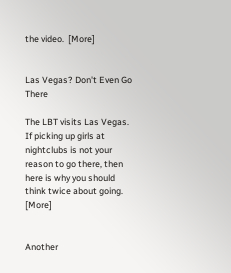the video.  [More]


Las Vegas? Don't Even Go There

The LBT visits Las Vegas.  If picking up girls at nightclubs is not your reason to go there, then here is why you should think twice about going.  [More]


Another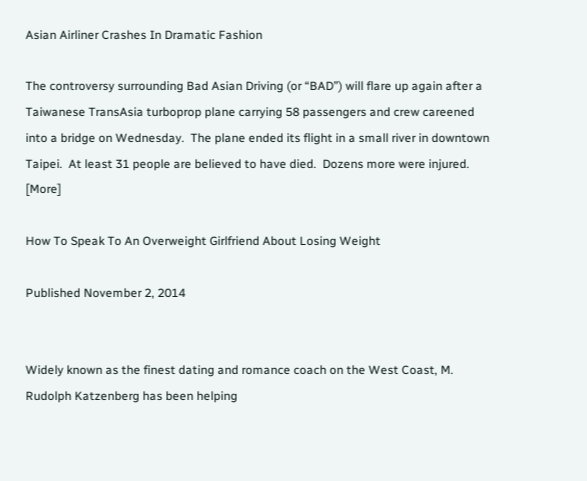Asian Airliner Crashes In Dramatic Fashion

The controversy surrounding Bad Asian Driving (or “BAD”) will flare up again after a Taiwanese TransAsia turboprop plane carrying 58 passengers and crew careened into a bridge on Wednesday.  The plane ended its flight in a small river in downtown Taipei.  At least 31 people are believed to have died.  Dozens more were injured.  [More]

How To Speak To An Overweight Girlfriend About Losing Weight

Published November 2, 2014


Widely known as the finest dating and romance coach on the West Coast, M. Rudolph Katzenberg has been helping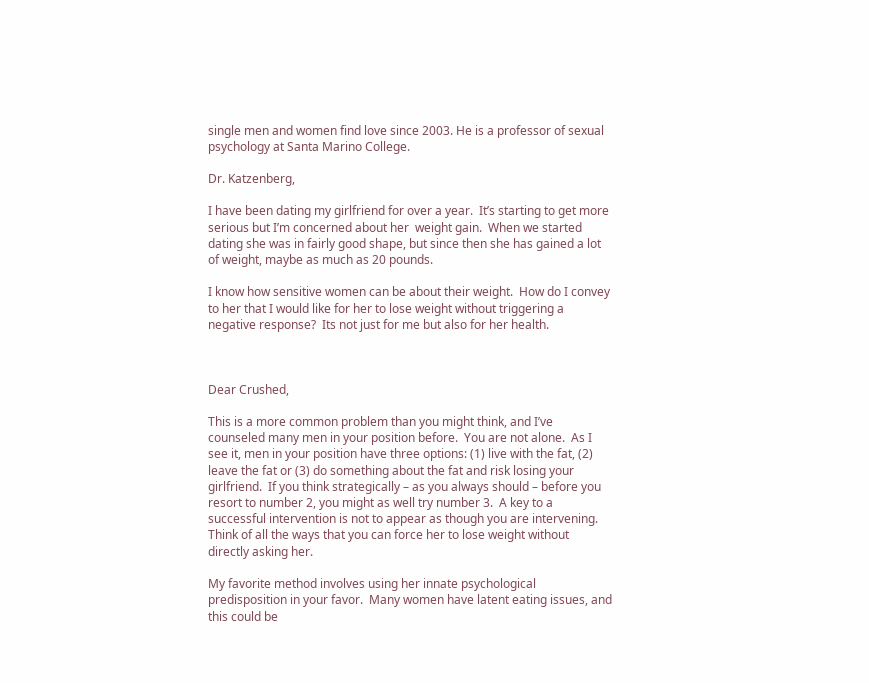single men and women find love since 2003. He is a professor of sexual psychology at Santa Marino College.

Dr. Katzenberg,

I have been dating my girlfriend for over a year.  It’s starting to get more serious but I’m concerned about her  weight gain.  When we started dating she was in fairly good shape, but since then she has gained a lot of weight, maybe as much as 20 pounds.

I know how sensitive women can be about their weight.  How do I convey to her that I would like for her to lose weight without triggering a negative response?  Its not just for me but also for her health.



Dear Crushed,

This is a more common problem than you might think, and I’ve counseled many men in your position before.  You are not alone.  As I see it, men in your position have three options: (1) live with the fat, (2) leave the fat or (3) do something about the fat and risk losing your girlfriend.  If you think strategically – as you always should – before you resort to number 2, you might as well try number 3.  A key to a successful intervention is not to appear as though you are intervening.  Think of all the ways that you can force her to lose weight without directly asking her.

My favorite method involves using her innate psychological predisposition in your favor.  Many women have latent eating issues, and this could be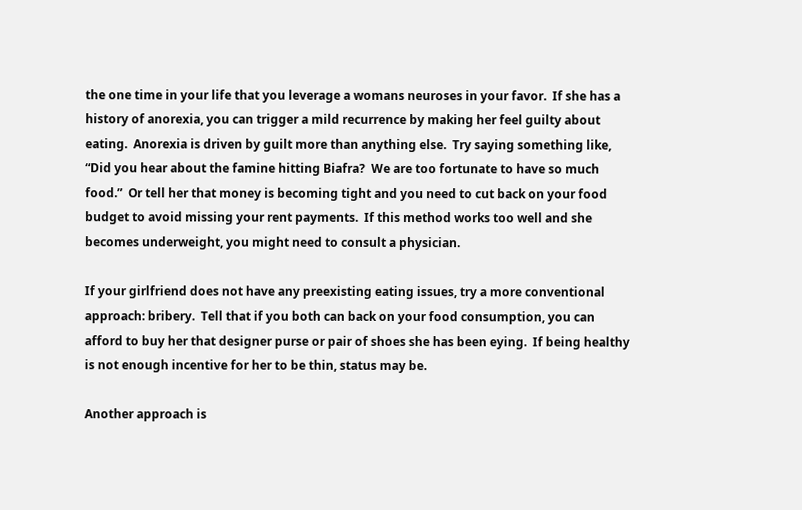the one time in your life that you leverage a womans neuroses in your favor.  If she has a history of anorexia, you can trigger a mild recurrence by making her feel guilty about eating.  Anorexia is driven by guilt more than anything else.  Try saying something like, “Did you hear about the famine hitting Biafra?  We are too fortunate to have so much food.”  Or tell her that money is becoming tight and you need to cut back on your food budget to avoid missing your rent payments.  If this method works too well and she becomes underweight, you might need to consult a physician.

If your girlfriend does not have any preexisting eating issues, try a more conventional approach: bribery.  Tell that if you both can back on your food consumption, you can afford to buy her that designer purse or pair of shoes she has been eying.  If being healthy is not enough incentive for her to be thin, status may be.

Another approach is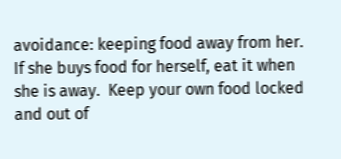avoidance: keeping food away from her.  If she buys food for herself, eat it when she is away.  Keep your own food locked and out of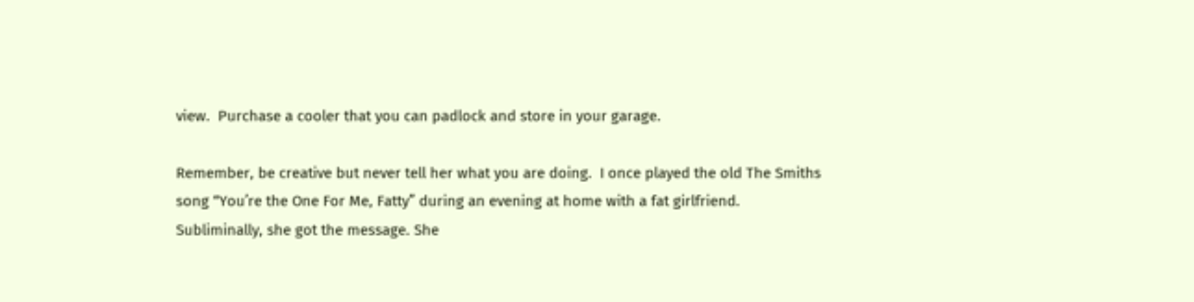view.  Purchase a cooler that you can padlock and store in your garage.

Remember, be creative but never tell her what you are doing.  I once played the old The Smiths song “You’re the One For Me, Fatty” during an evening at home with a fat girlfriend.  Subliminally, she got the message. She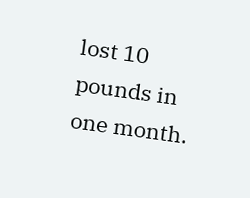lost 10 pounds in one month.